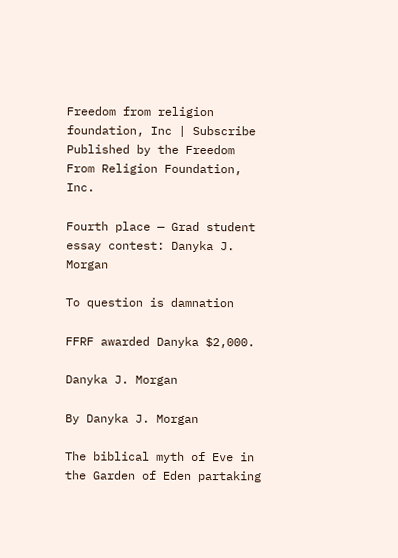Freedom from religion foundation, Inc | Subscribe
Published by the Freedom From Religion Foundation, Inc.

Fourth place — Grad student essay contest: Danyka J. Morgan

To question is damnation

FFRF awarded Danyka $2,000.

Danyka J. Morgan

By Danyka J. Morgan

The biblical myth of Eve in the Garden of Eden partaking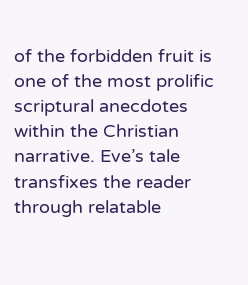of the forbidden fruit is one of the most prolific scriptural anecdotes within the Christian narrative. Eve’s tale transfixes the reader through relatable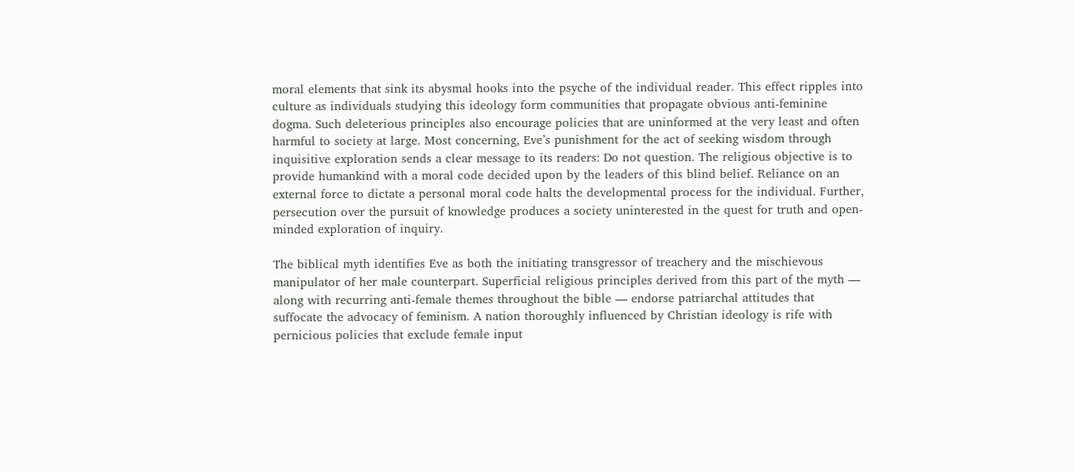moral elements that sink its abysmal hooks into the psyche of the individual reader. This effect ripples into culture as individuals studying this ideology form communities that propagate obvious anti-feminine dogma. Such deleterious principles also encourage policies that are uninformed at the very least and often harmful to society at large. Most concerning, Eve’s punishment for the act of seeking wisdom through inquisitive exploration sends a clear message to its readers: Do not question. The religious objective is to provide humankind with a moral code decided upon by the leaders of this blind belief. Reliance on an external force to dictate a personal moral code halts the developmental process for the individual. Further, persecution over the pursuit of knowledge produces a society uninterested in the quest for truth and open-minded exploration of inquiry.

The biblical myth identifies Eve as both the initiating transgressor of treachery and the mischievous manipulator of her male counterpart. Superficial religious principles derived from this part of the myth — along with recurring anti-female themes throughout the bible — endorse patriarchal attitudes that suffocate the advocacy of feminism. A nation thoroughly influenced by Christian ideology is rife with pernicious policies that exclude female input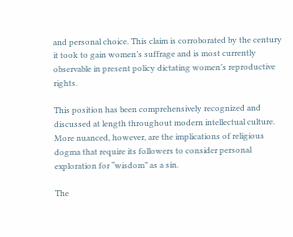and personal choice. This claim is corroborated by the century it took to gain women’s suffrage and is most currently observable in present policy dictating women’s reproductive rights.

This position has been comprehensively recognized and discussed at length throughout modern intellectual culture. More nuanced, however, are the implications of religious dogma that require its followers to consider personal exploration for “wisdom” as a sin.

The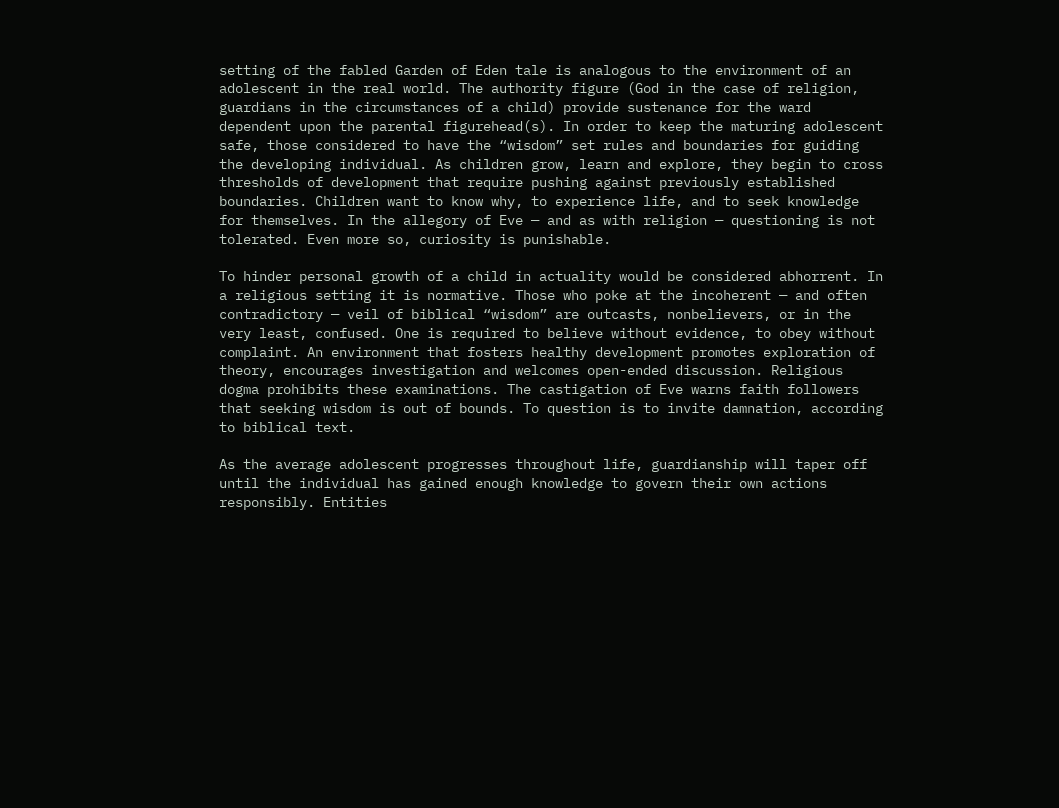setting of the fabled Garden of Eden tale is analogous to the environment of an adolescent in the real world. The authority figure (God in the case of religion, guardians in the circumstances of a child) provide sustenance for the ward dependent upon the parental figurehead(s). In order to keep the maturing adolescent safe, those considered to have the “wisdom” set rules and boundaries for guiding the developing individual. As children grow, learn and explore, they begin to cross thresholds of development that require pushing against previously established boundaries. Children want to know why, to experience life, and to seek knowledge for themselves. In the allegory of Eve — and as with religion — questioning is not tolerated. Even more so, curiosity is punishable.

To hinder personal growth of a child in actuality would be considered abhorrent. In a religious setting it is normative. Those who poke at the incoherent — and often contradictory — veil of biblical “wisdom” are outcasts, nonbelievers, or in the very least, confused. One is required to believe without evidence, to obey without complaint. An environment that fosters healthy development promotes exploration of theory, encourages investigation and welcomes open-ended discussion. Religious dogma prohibits these examinations. The castigation of Eve warns faith followers that seeking wisdom is out of bounds. To question is to invite damnation, according to biblical text.

As the average adolescent progresses throughout life, guardianship will taper off until the individual has gained enough knowledge to govern their own actions responsibly. Entities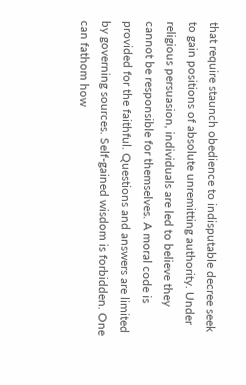that require staunch obedience to indisputable decree seek to gain positions of absolute unremitting authority. Under religious persuasion, individuals are led to believe they cannot be responsible for themselves. A moral code is provided for the faithful. Questions and answers are limited by governing sources. Self-gained wisdom is forbidden. One can fathom how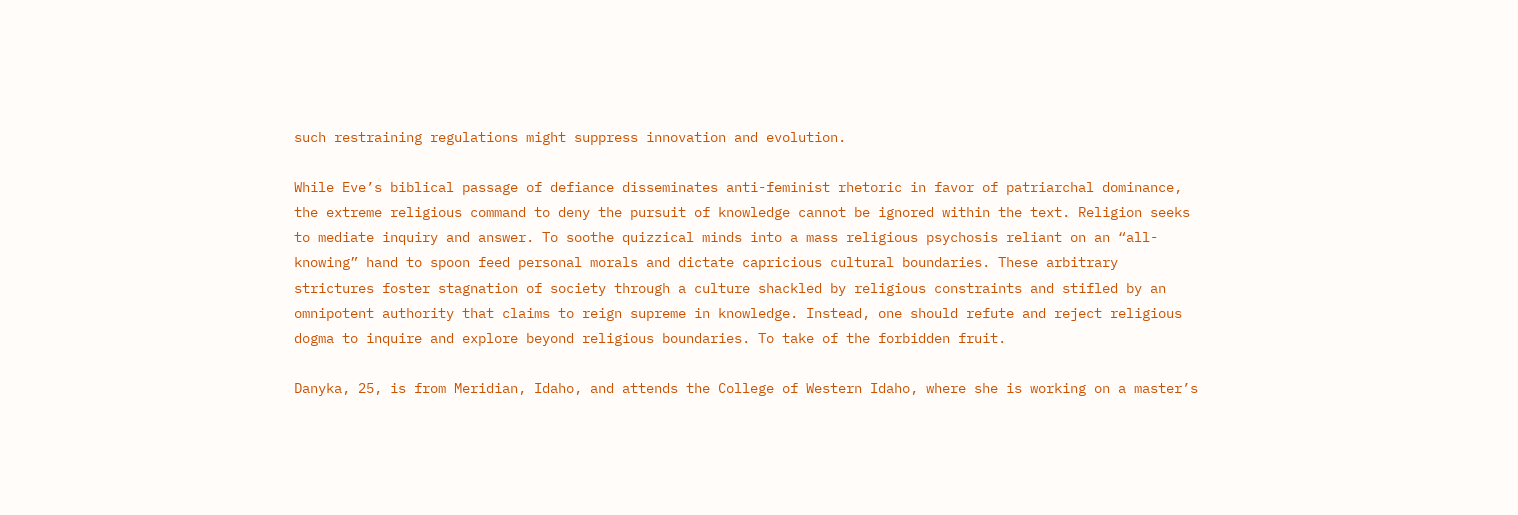such restraining regulations might suppress innovation and evolution.

While Eve’s biblical passage of defiance disseminates anti-feminist rhetoric in favor of patriarchal dominance, the extreme religious command to deny the pursuit of knowledge cannot be ignored within the text. Religion seeks to mediate inquiry and answer. To soothe quizzical minds into a mass religious psychosis reliant on an “all-knowing” hand to spoon feed personal morals and dictate capricious cultural boundaries. These arbitrary strictures foster stagnation of society through a culture shackled by religious constraints and stifled by an omnipotent authority that claims to reign supreme in knowledge. Instead, one should refute and reject religious dogma to inquire and explore beyond religious boundaries. To take of the forbidden fruit.

Danyka, 25, is from Meridian, Idaho, and attends the College of Western Idaho, where she is working on a master’s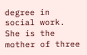degree in social work. She is the mother of three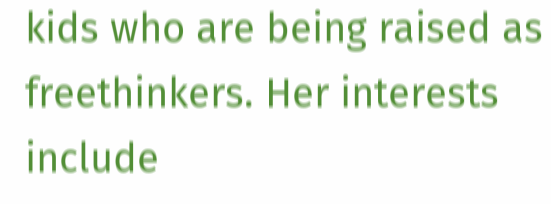kids who are being raised as freethinkers. Her interests include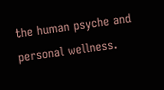the human psyche and personal wellness.